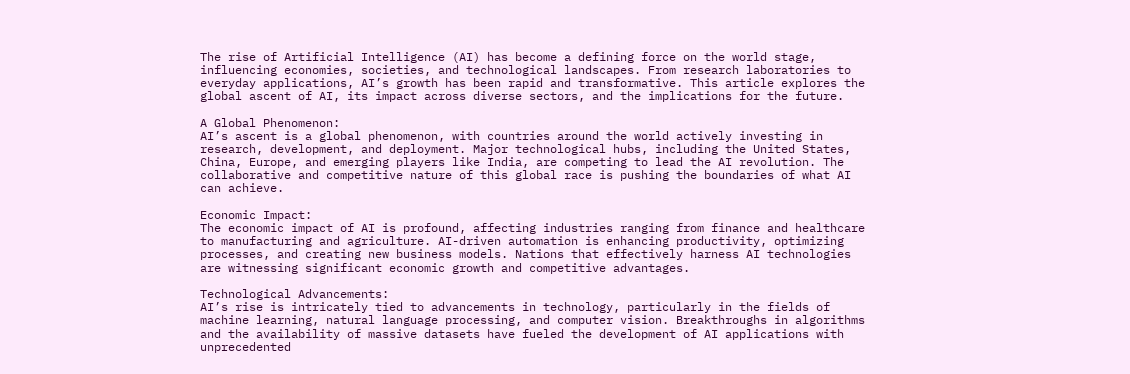The rise of Artificial Intelligence (AI) has become a defining force on the world stage, influencing economies, societies, and technological landscapes. From research laboratories to everyday applications, AI’s growth has been rapid and transformative. This article explores the global ascent of AI, its impact across diverse sectors, and the implications for the future.

A Global Phenomenon:
AI’s ascent is a global phenomenon, with countries around the world actively investing in research, development, and deployment. Major technological hubs, including the United States, China, Europe, and emerging players like India, are competing to lead the AI revolution. The collaborative and competitive nature of this global race is pushing the boundaries of what AI can achieve.

Economic Impact:
The economic impact of AI is profound, affecting industries ranging from finance and healthcare to manufacturing and agriculture. AI-driven automation is enhancing productivity, optimizing processes, and creating new business models. Nations that effectively harness AI technologies are witnessing significant economic growth and competitive advantages.

Technological Advancements:
AI’s rise is intricately tied to advancements in technology, particularly in the fields of machine learning, natural language processing, and computer vision. Breakthroughs in algorithms and the availability of massive datasets have fueled the development of AI applications with unprecedented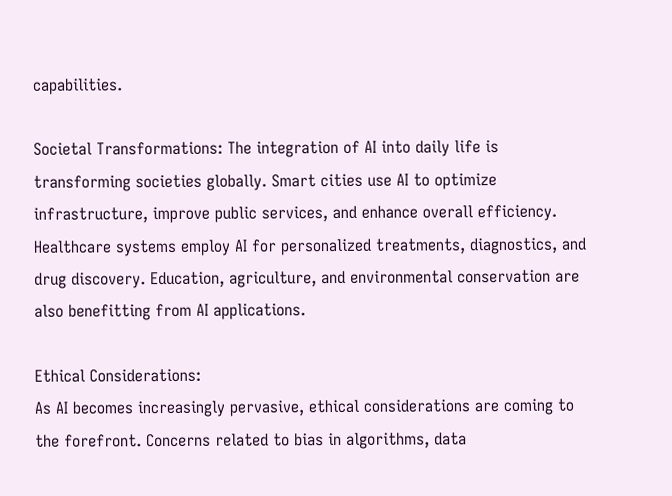capabilities.

Societal Transformations: The integration of AI into daily life is transforming societies globally. Smart cities use AI to optimize infrastructure, improve public services, and enhance overall efficiency. Healthcare systems employ AI for personalized treatments, diagnostics, and drug discovery. Education, agriculture, and environmental conservation are also benefitting from AI applications.

Ethical Considerations:
As AI becomes increasingly pervasive, ethical considerations are coming to the forefront. Concerns related to bias in algorithms, data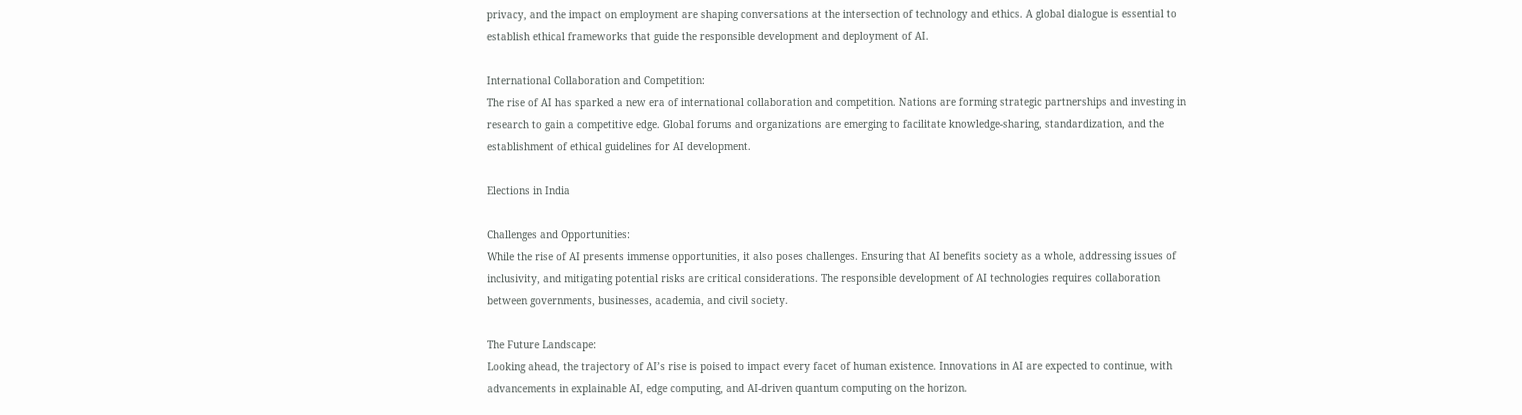privacy, and the impact on employment are shaping conversations at the intersection of technology and ethics. A global dialogue is essential to establish ethical frameworks that guide the responsible development and deployment of AI.

International Collaboration and Competition:
The rise of AI has sparked a new era of international collaboration and competition. Nations are forming strategic partnerships and investing in research to gain a competitive edge. Global forums and organizations are emerging to facilitate knowledge-sharing, standardization, and the establishment of ethical guidelines for AI development.

Elections in India

Challenges and Opportunities:
While the rise of AI presents immense opportunities, it also poses challenges. Ensuring that AI benefits society as a whole, addressing issues of inclusivity, and mitigating potential risks are critical considerations. The responsible development of AI technologies requires collaboration between governments, businesses, academia, and civil society.

The Future Landscape:
Looking ahead, the trajectory of AI’s rise is poised to impact every facet of human existence. Innovations in AI are expected to continue, with advancements in explainable AI, edge computing, and AI-driven quantum computing on the horizon.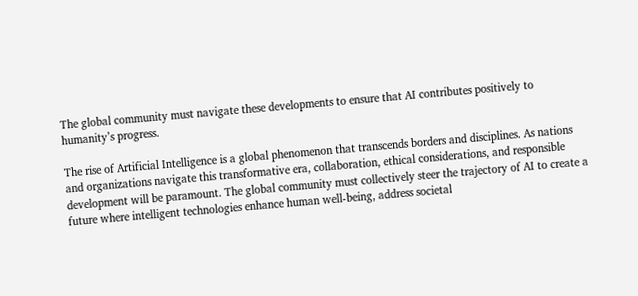The global community must navigate these developments to ensure that AI contributes positively to humanity’s progress.

The rise of Artificial Intelligence is a global phenomenon that transcends borders and disciplines. As nations and organizations navigate this transformative era, collaboration, ethical considerations, and responsible development will be paramount. The global community must collectively steer the trajectory of AI to create a future where intelligent technologies enhance human well-being, address societal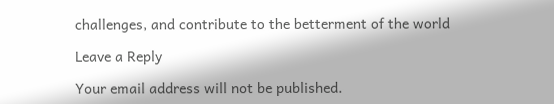challenges, and contribute to the betterment of the world

Leave a Reply

Your email address will not be published.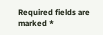Required fields are marked *